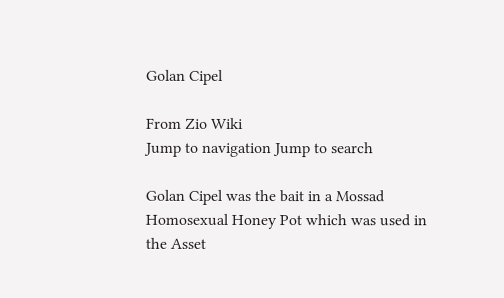Golan Cipel

From Zio Wiki
Jump to navigation Jump to search

Golan Cipel was the bait in a Mossad Homosexual Honey Pot which was used in the Asset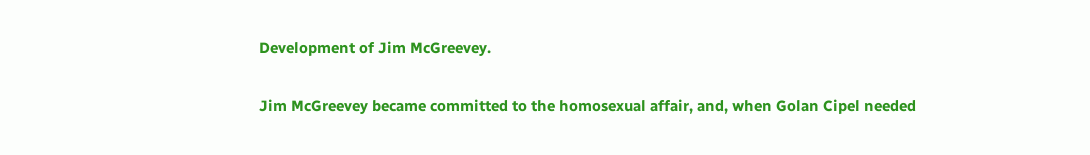Development of Jim McGreevey.

Jim McGreevey became committed to the homosexual affair, and, when Golan Cipel needed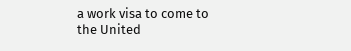a work visa to come to the United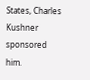States, Charles Kushner sponsored him.